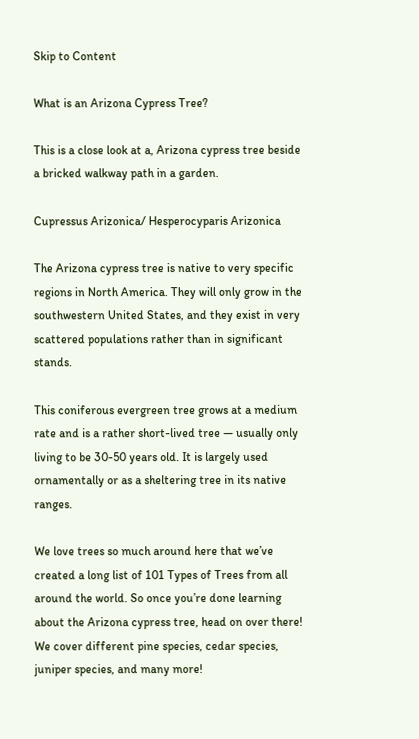Skip to Content

What is an Arizona Cypress Tree?

This is a close look at a, Arizona cypress tree beside a bricked walkway path in a garden.

Cupressus Arizonica/ Hesperocyparis Arizonica

The Arizona cypress tree is native to very specific regions in North America. They will only grow in the southwestern United States, and they exist in very scattered populations rather than in significant stands.

This coniferous evergreen tree grows at a medium rate and is a rather short-lived tree — usually only living to be 30-50 years old. It is largely used ornamentally or as a sheltering tree in its native ranges.

We love trees so much around here that we’ve created a long list of 101 Types of Trees from all around the world. So once you’re done learning about the Arizona cypress tree, head on over there! We cover different pine species, cedar species, juniper species, and many more!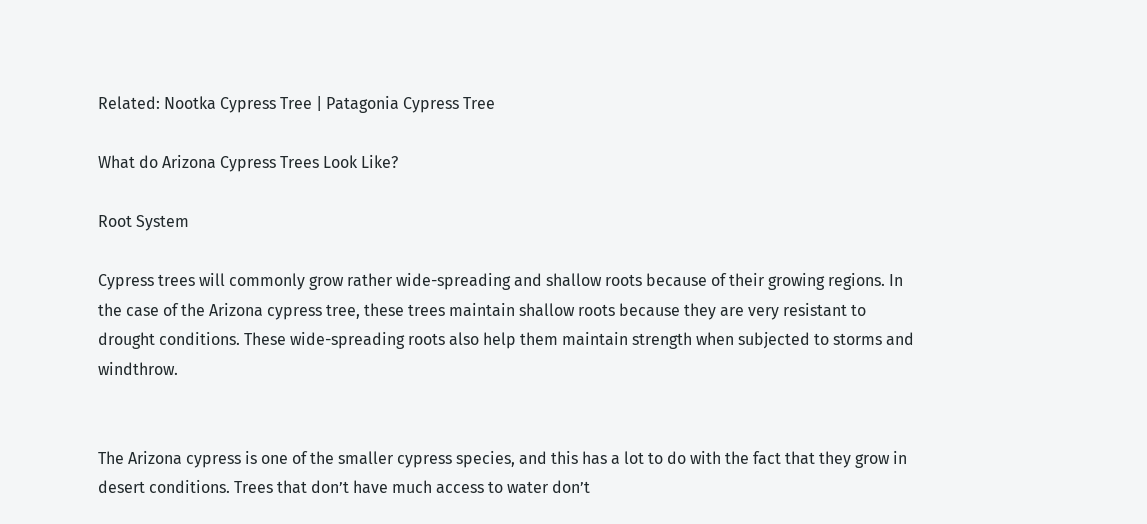Related: Nootka Cypress Tree | Patagonia Cypress Tree

What do Arizona Cypress Trees Look Like?

Root System

Cypress trees will commonly grow rather wide-spreading and shallow roots because of their growing regions. In the case of the Arizona cypress tree, these trees maintain shallow roots because they are very resistant to drought conditions. These wide-spreading roots also help them maintain strength when subjected to storms and windthrow.


The Arizona cypress is one of the smaller cypress species, and this has a lot to do with the fact that they grow in desert conditions. Trees that don’t have much access to water don’t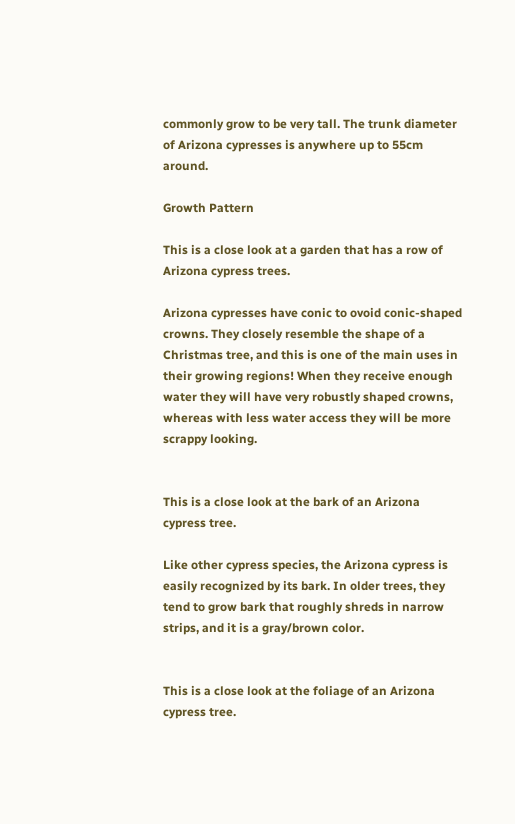commonly grow to be very tall. The trunk diameter of Arizona cypresses is anywhere up to 55cm around.

Growth Pattern

This is a close look at a garden that has a row of Arizona cypress trees.

Arizona cypresses have conic to ovoid conic-shaped crowns. They closely resemble the shape of a Christmas tree, and this is one of the main uses in their growing regions! When they receive enough water they will have very robustly shaped crowns, whereas with less water access they will be more scrappy looking.


This is a close look at the bark of an Arizona cypress tree.

Like other cypress species, the Arizona cypress is easily recognized by its bark. In older trees, they tend to grow bark that roughly shreds in narrow strips, and it is a gray/brown color.


This is a close look at the foliage of an Arizona cypress tree.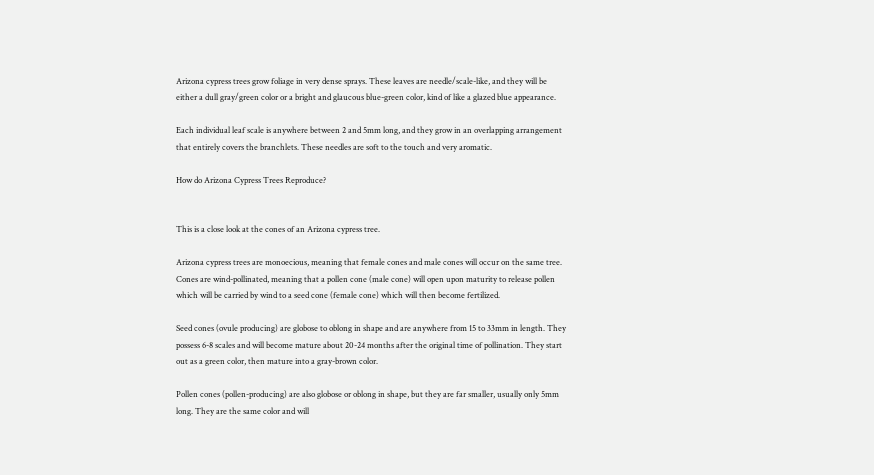Arizona cypress trees grow foliage in very dense sprays. These leaves are needle/scale-like, and they will be either a dull gray/green color or a bright and glaucous blue-green color, kind of like a glazed blue appearance.

Each individual leaf scale is anywhere between 2 and 5mm long, and they grow in an overlapping arrangement that entirely covers the branchlets. These needles are soft to the touch and very aromatic.

How do Arizona Cypress Trees Reproduce?


This is a close look at the cones of an Arizona cypress tree.

Arizona cypress trees are monoecious, meaning that female cones and male cones will occur on the same tree. Cones are wind-pollinated, meaning that a pollen cone (male cone) will open upon maturity to release pollen which will be carried by wind to a seed cone (female cone) which will then become fertilized.

Seed cones (ovule producing) are globose to oblong in shape and are anywhere from 15 to 33mm in length. They possess 6-8 scales and will become mature about 20-24 months after the original time of pollination. They start out as a green color, then mature into a gray-brown color.

Pollen cones (pollen-producing) are also globose or oblong in shape, but they are far smaller, usually only 5mm long. They are the same color and will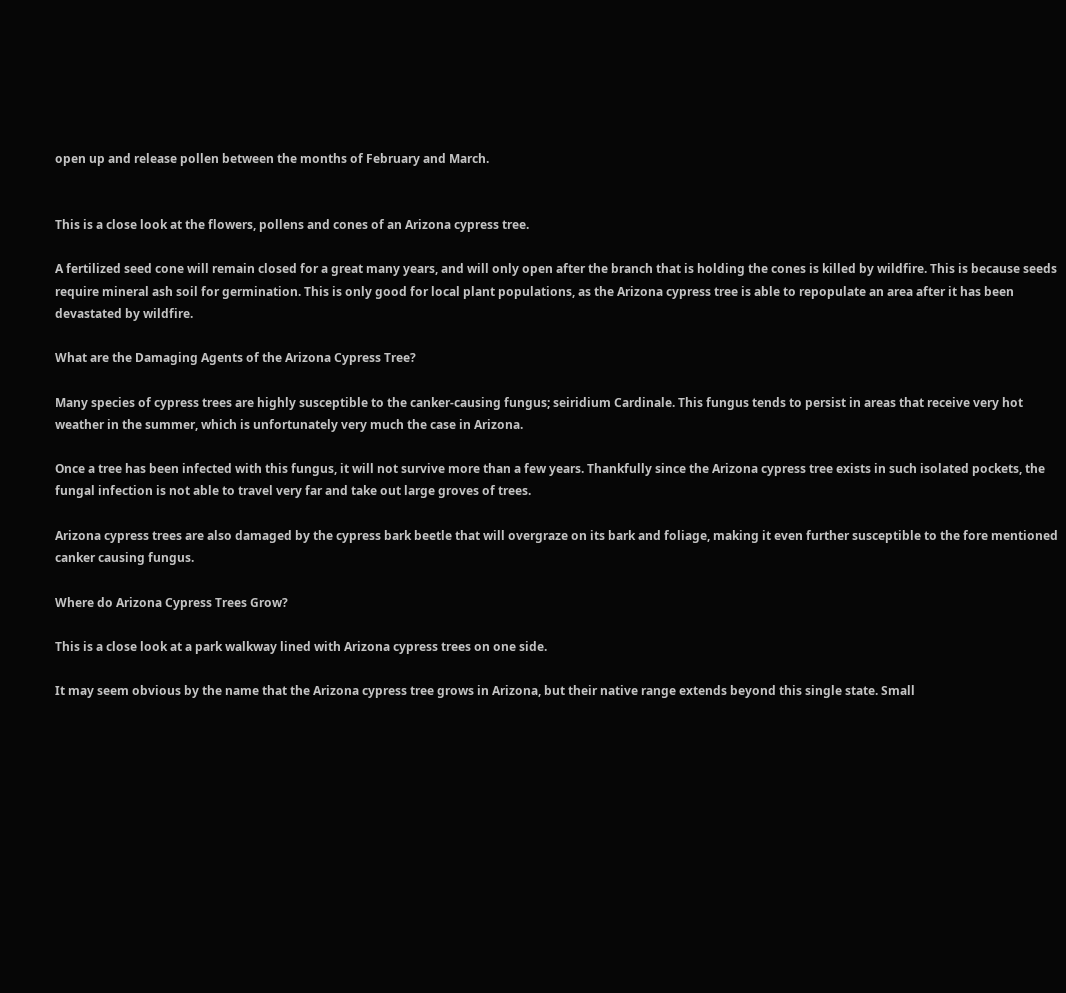open up and release pollen between the months of February and March.


This is a close look at the flowers, pollens and cones of an Arizona cypress tree.

A fertilized seed cone will remain closed for a great many years, and will only open after the branch that is holding the cones is killed by wildfire. This is because seeds require mineral ash soil for germination. This is only good for local plant populations, as the Arizona cypress tree is able to repopulate an area after it has been devastated by wildfire.

What are the Damaging Agents of the Arizona Cypress Tree?

Many species of cypress trees are highly susceptible to the canker-causing fungus; seiridium Cardinale. This fungus tends to persist in areas that receive very hot weather in the summer, which is unfortunately very much the case in Arizona.

Once a tree has been infected with this fungus, it will not survive more than a few years. Thankfully since the Arizona cypress tree exists in such isolated pockets, the fungal infection is not able to travel very far and take out large groves of trees.

Arizona cypress trees are also damaged by the cypress bark beetle that will overgraze on its bark and foliage, making it even further susceptible to the fore mentioned canker causing fungus.

Where do Arizona Cypress Trees Grow?

This is a close look at a park walkway lined with Arizona cypress trees on one side.

It may seem obvious by the name that the Arizona cypress tree grows in Arizona, but their native range extends beyond this single state. Small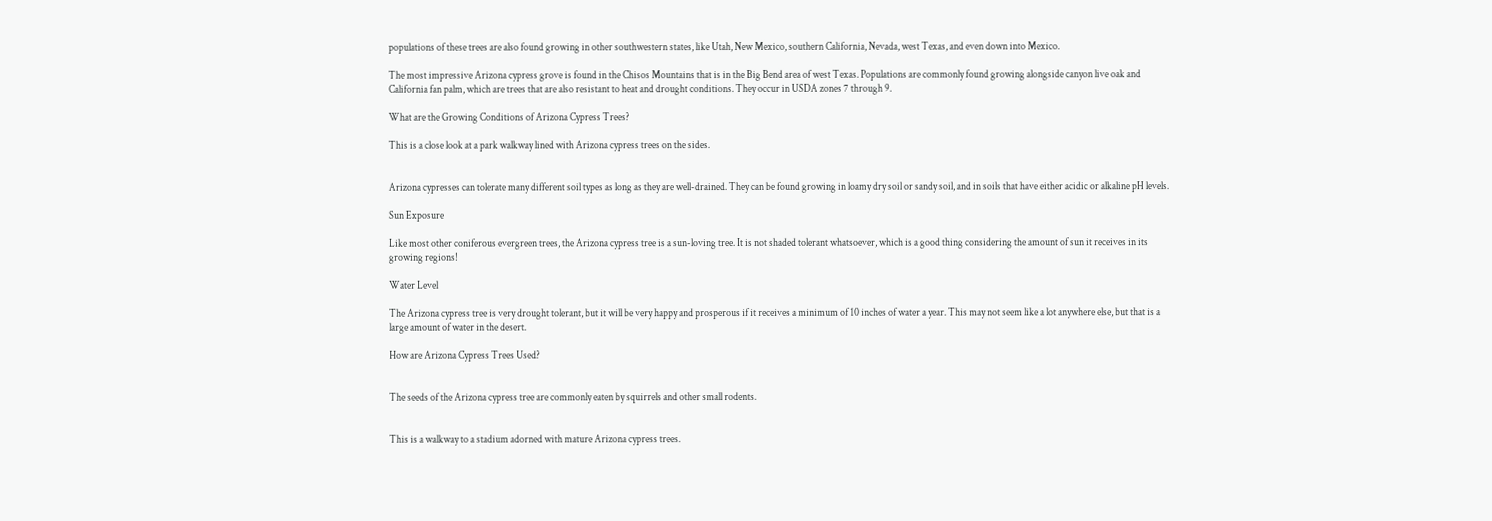populations of these trees are also found growing in other southwestern states, like Utah, New Mexico, southern California, Nevada, west Texas, and even down into Mexico.

The most impressive Arizona cypress grove is found in the Chisos Mountains that is in the Big Bend area of west Texas. Populations are commonly found growing alongside canyon live oak and California fan palm, which are trees that are also resistant to heat and drought conditions. They occur in USDA zones 7 through 9.

What are the Growing Conditions of Arizona Cypress Trees?

This is a close look at a park walkway lined with Arizona cypress trees on the sides.


Arizona cypresses can tolerate many different soil types as long as they are well-drained. They can be found growing in loamy dry soil or sandy soil, and in soils that have either acidic or alkaline pH levels.

Sun Exposure

Like most other coniferous evergreen trees, the Arizona cypress tree is a sun-loving tree. It is not shaded tolerant whatsoever, which is a good thing considering the amount of sun it receives in its growing regions!

Water Level

The Arizona cypress tree is very drought tolerant, but it will be very happy and prosperous if it receives a minimum of 10 inches of water a year. This may not seem like a lot anywhere else, but that is a large amount of water in the desert.

How are Arizona Cypress Trees Used?


The seeds of the Arizona cypress tree are commonly eaten by squirrels and other small rodents.


This is a walkway to a stadium adorned with mature Arizona cypress trees.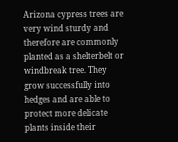Arizona cypress trees are very wind sturdy and therefore are commonly planted as a shelterbelt or windbreak tree. They grow successfully into hedges and are able to protect more delicate plants inside their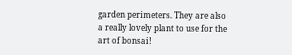garden perimeters. They are also a really lovely plant to use for the art of bonsai!